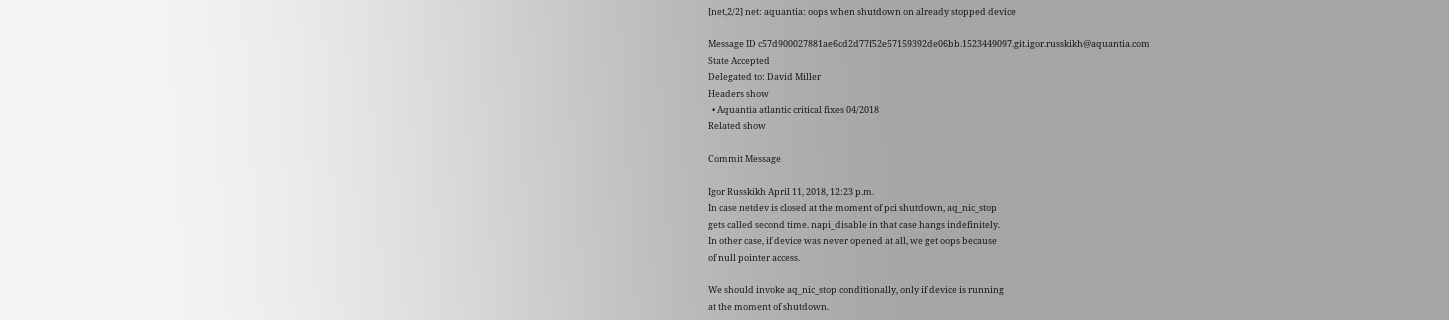[net,2/2] net: aquantia: oops when shutdown on already stopped device

Message ID c57d900027881ae6cd2d77f52e57159392de06bb.1523449097.git.igor.russkikh@aquantia.com
State Accepted
Delegated to: David Miller
Headers show
  • Aquantia atlantic critical fixes 04/2018
Related show

Commit Message

Igor Russkikh April 11, 2018, 12:23 p.m.
In case netdev is closed at the moment of pci shutdown, aq_nic_stop
gets called second time. napi_disable in that case hangs indefinitely.
In other case, if device was never opened at all, we get oops because
of null pointer access.

We should invoke aq_nic_stop conditionally, only if device is running
at the moment of shutdown.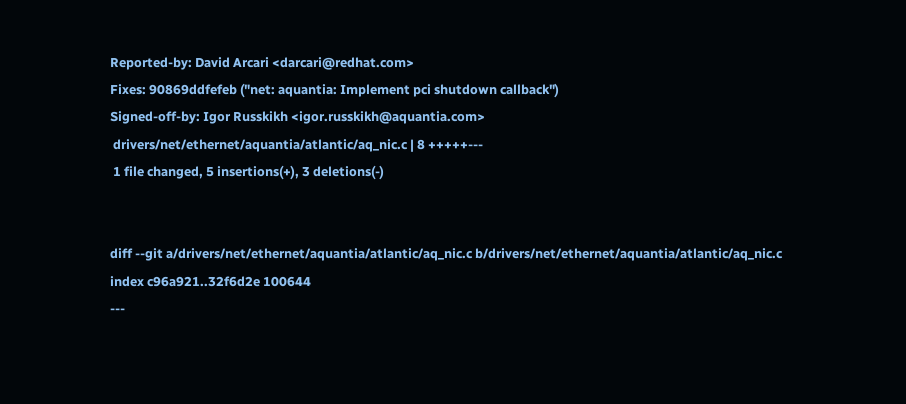Reported-by: David Arcari <darcari@redhat.com>
Fixes: 90869ddfefeb ("net: aquantia: Implement pci shutdown callback")
Signed-off-by: Igor Russkikh <igor.russkikh@aquantia.com>
 drivers/net/ethernet/aquantia/atlantic/aq_nic.c | 8 +++++---
 1 file changed, 5 insertions(+), 3 deletions(-)


diff --git a/drivers/net/ethernet/aquantia/atlantic/aq_nic.c b/drivers/net/ethernet/aquantia/atlantic/aq_nic.c
index c96a921..32f6d2e 100644
---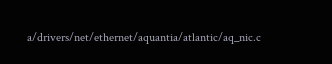a/drivers/net/ethernet/aquantia/atlantic/aq_nic.c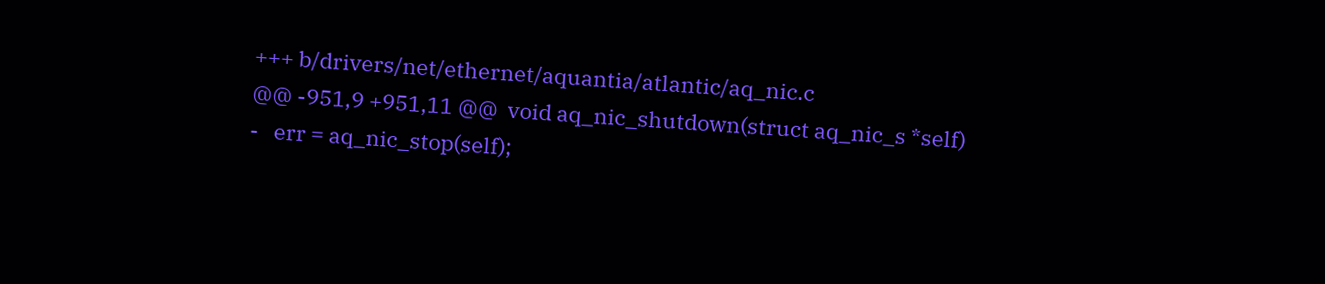+++ b/drivers/net/ethernet/aquantia/atlantic/aq_nic.c
@@ -951,9 +951,11 @@  void aq_nic_shutdown(struct aq_nic_s *self)
-   err = aq_nic_stop(self);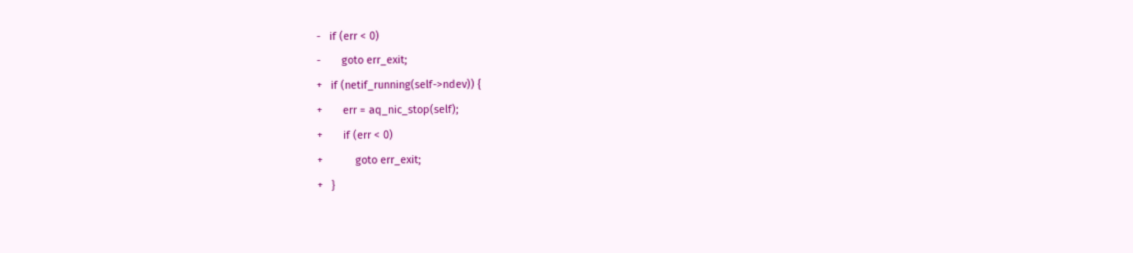-   if (err < 0)
-       goto err_exit;
+   if (netif_running(self->ndev)) {
+       err = aq_nic_stop(self);
+       if (err < 0)
+           goto err_exit;
+   }